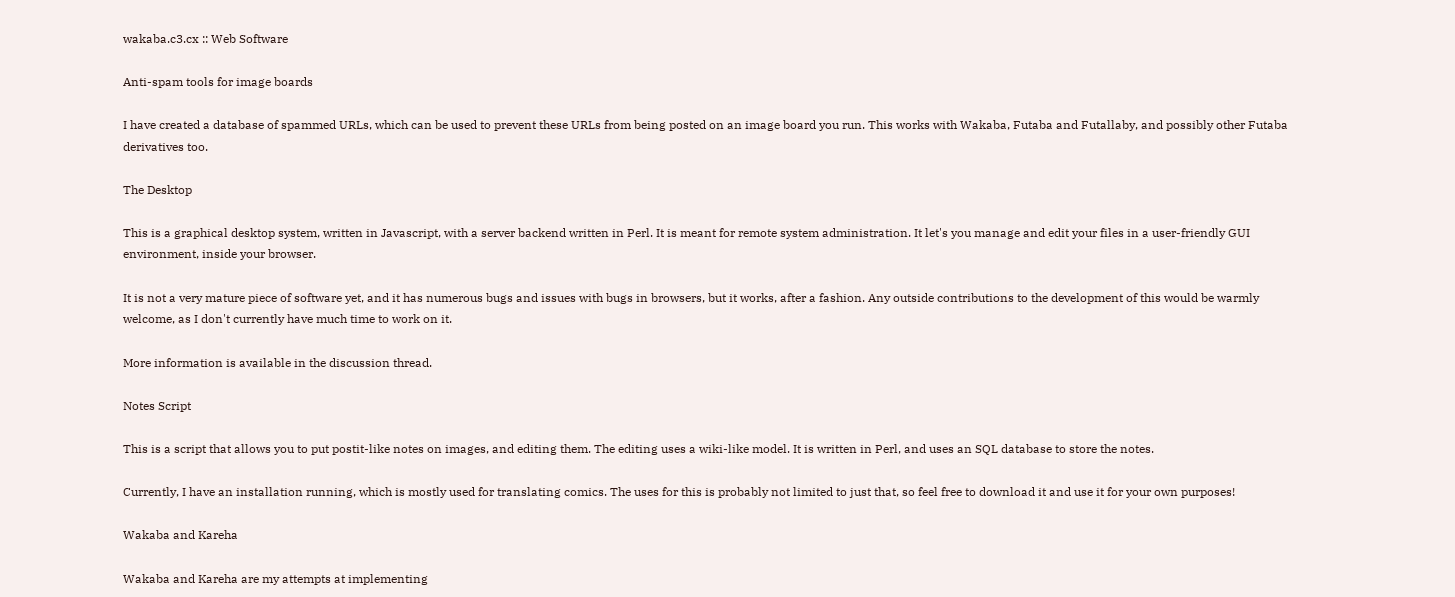wakaba.c3.cx :: Web Software

Anti-spam tools for image boards

I have created a database of spammed URLs, which can be used to prevent these URLs from being posted on an image board you run. This works with Wakaba, Futaba and Futallaby, and possibly other Futaba derivatives too.

The Desktop

This is a graphical desktop system, written in Javascript, with a server backend written in Perl. It is meant for remote system administration. It let's you manage and edit your files in a user-friendly GUI environment, inside your browser.

It is not a very mature piece of software yet, and it has numerous bugs and issues with bugs in browsers, but it works, after a fashion. Any outside contributions to the development of this would be warmly welcome, as I don't currently have much time to work on it.

More information is available in the discussion thread.

Notes Script

This is a script that allows you to put postit-like notes on images, and editing them. The editing uses a wiki-like model. It is written in Perl, and uses an SQL database to store the notes.

Currently, I have an installation running, which is mostly used for translating comics. The uses for this is probably not limited to just that, so feel free to download it and use it for your own purposes!

Wakaba and Kareha

Wakaba and Kareha are my attempts at implementing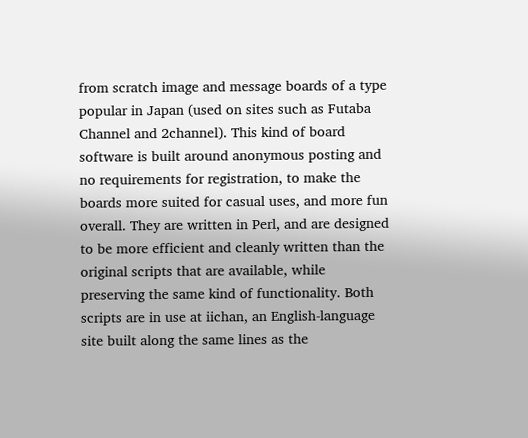from scratch image and message boards of a type popular in Japan (used on sites such as Futaba Channel and 2channel). This kind of board software is built around anonymous posting and no requirements for registration, to make the boards more suited for casual uses, and more fun overall. They are written in Perl, and are designed to be more efficient and cleanly written than the original scripts that are available, while preserving the same kind of functionality. Both scripts are in use at iichan, an English-language site built along the same lines as the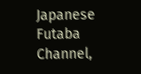Japanese Futaba Channel,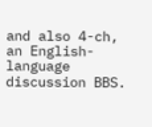and also 4-ch, an English-language discussion BBS.